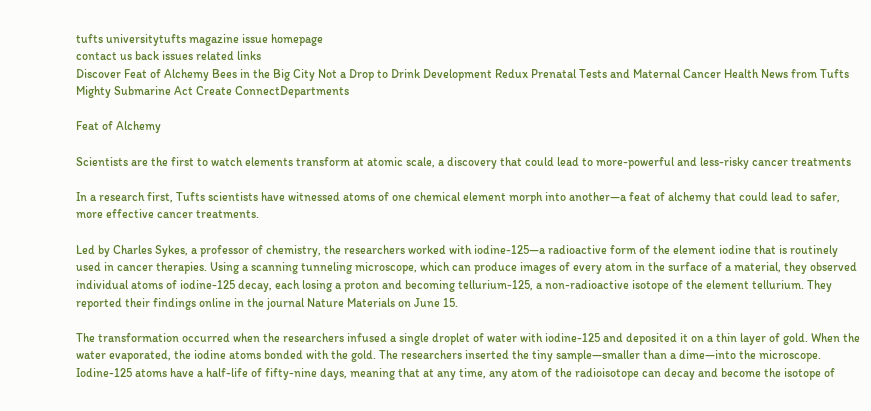tufts universitytufts magazine issue homepage
contact us back issues related links
Discover Feat of Alchemy Bees in the Big City Not a Drop to Drink Development Redux Prenatal Tests and Maternal Cancer Health News from Tufts Mighty Submarine Act Create ConnectDepartments

Feat of Alchemy

Scientists are the first to watch elements transform at atomic scale, a discovery that could lead to more-powerful and less-risky cancer treatments

In a research first, Tufts scientists have witnessed atoms of one chemical element morph into another—a feat of alchemy that could lead to safer, more effective cancer treatments.

Led by Charles Sykes, a professor of chemistry, the researchers worked with iodine-125—a radioactive form of the element iodine that is routinely used in cancer therapies. Using a scanning tunneling microscope, which can produce images of every atom in the surface of a material, they observed individual atoms of iodine-125 decay, each losing a proton and becoming tellurium-125, a non-radioactive isotope of the element tellurium. They reported their findings online in the journal Nature Materials on June 15.

The transformation occurred when the researchers infused a single droplet of water with iodine-125 and deposited it on a thin layer of gold. When the water evaporated, the iodine atoms bonded with the gold. The researchers inserted the tiny sample—smaller than a dime—into the microscope. Iodine-125 atoms have a half-life of fifty-nine days, meaning that at any time, any atom of the radioisotope can decay and become the isotope of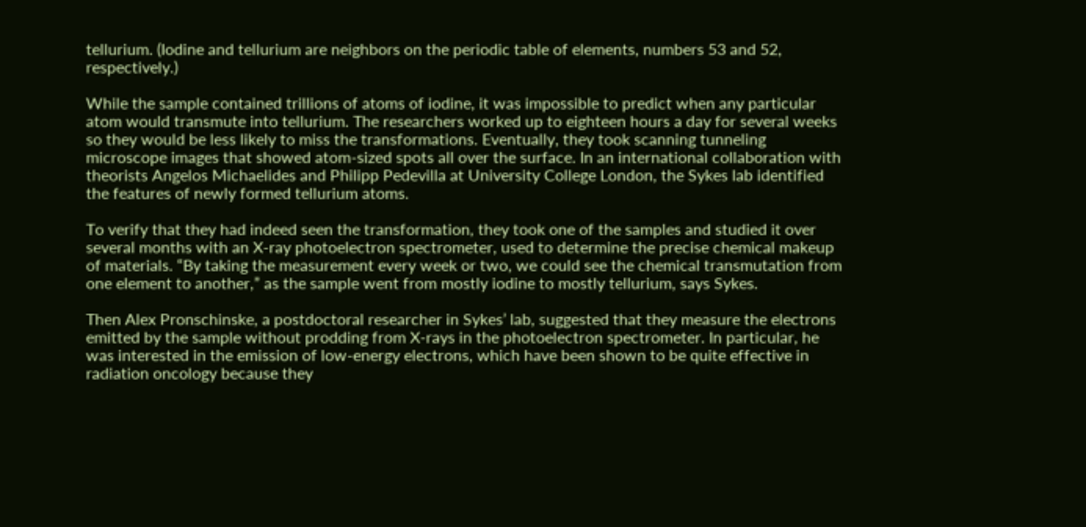tellurium. (Iodine and tellurium are neighbors on the periodic table of elements, numbers 53 and 52, respectively.)

While the sample contained trillions of atoms of iodine, it was impossible to predict when any particular atom would transmute into tellurium. The researchers worked up to eighteen hours a day for several weeks so they would be less likely to miss the transformations. Eventually, they took scanning tunneling microscope images that showed atom-sized spots all over the surface. In an international collaboration with theorists Angelos Michaelides and Philipp Pedevilla at University College London, the Sykes lab identified the features of newly formed tellurium atoms.

To verify that they had indeed seen the transformation, they took one of the samples and studied it over several months with an X-ray photoelectron spectrometer, used to determine the precise chemical makeup of materials. “By taking the measurement every week or two, we could see the chemical transmutation from one element to another,” as the sample went from mostly iodine to mostly tellurium, says Sykes.

Then Alex Pronschinske, a postdoctoral researcher in Sykes’ lab, suggested that they measure the electrons emitted by the sample without prodding from X-rays in the photoelectron spectrometer. In particular, he was interested in the emission of low-energy electrons, which have been shown to be quite effective in radiation oncology because they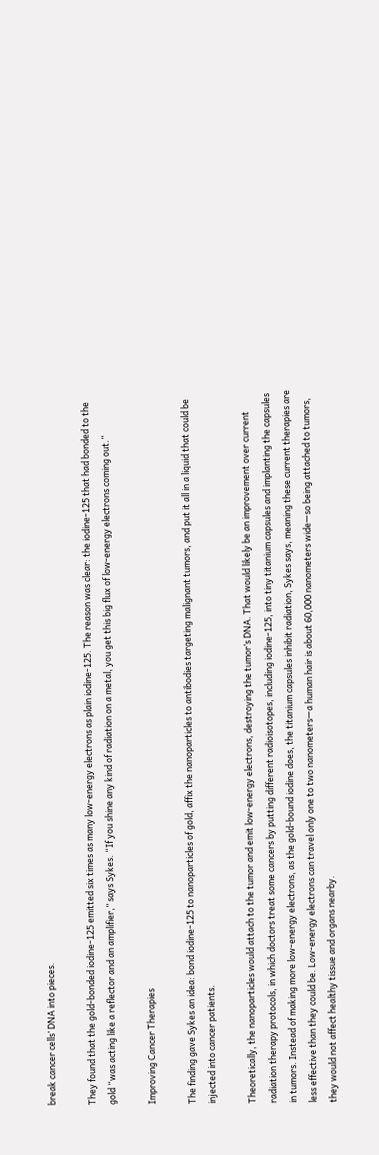break cancer cells’ DNA into pieces.

They found that the gold-bonded iodine-125 emitted six times as many low-energy electrons as plain iodine-125. The reason was clear: the iodine-125 that had bonded to the gold “was acting like a reflector and an amplifier,” says Sykes. “If you shine any kind of radiation on a metal, you get this big flux of low-energy electrons coming out.”

Improving Cancer Therapies

The finding gave Sykes an idea: bond iodine-125 to nanoparticles of gold, affix the nanoparticles to antibodies targeting malignant tumors, and put it all in a liquid that could be injected into cancer patients.

Theoretically, the nanoparticles would attach to the tumor and emit low-energy electrons, destroying the tumor’s DNA. That would likely be an improvement over current radiation therapy protocols, in which doctors treat some cancers by putting different radioisotopes, including iodine-125, into tiny titanium capsules and implanting the capsules in tumors. Instead of making more low-energy electrons, as the gold-bound iodine does, the titanium capsules inhibit radiation, Sykes says, meaning these current therapies are less effective than they could be. Low-energy electrons can travel only one to two nanometers—a human hair is about 60,000 nanometers wide—so being attached to tumors, they would not affect healthy tissue and organs nearby.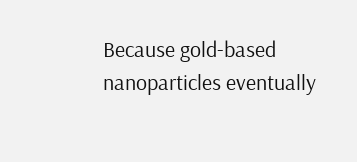Because gold-based nanoparticles eventually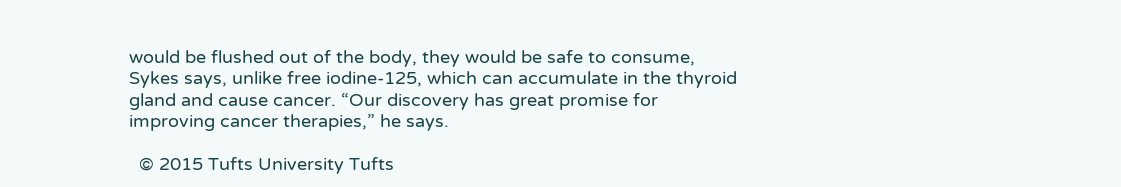would be flushed out of the body, they would be safe to consume, Sykes says, unlike free iodine-125, which can accumulate in the thyroid gland and cause cancer. “Our discovery has great promise for improving cancer therapies,” he says.

  © 2015 Tufts University Tufts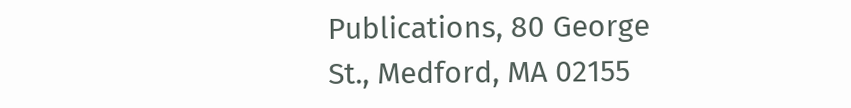Publications, 80 George St., Medford, MA 02155